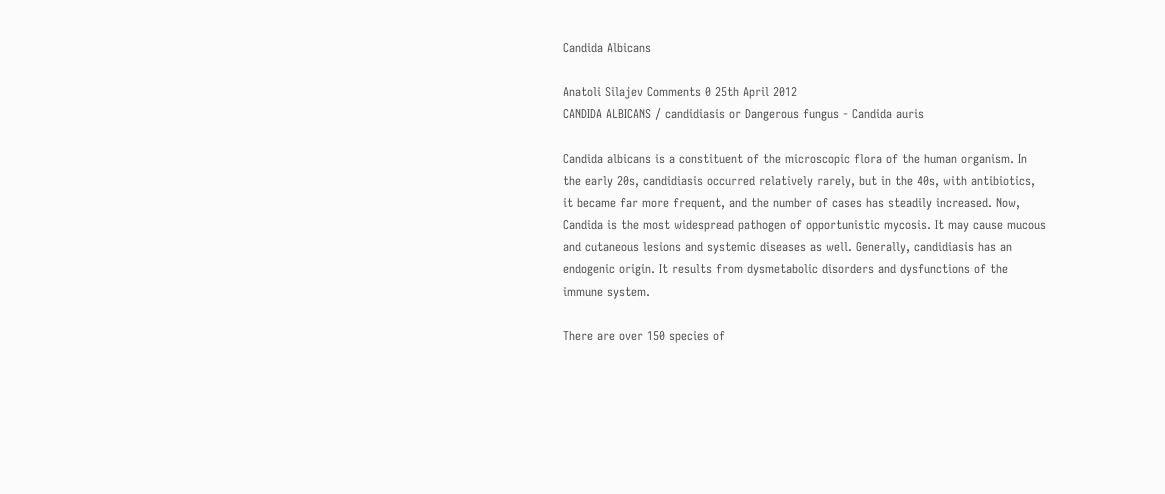Candida Albicans

Anatoli Silajev Comments 0 25th April 2012
CANDIDA ALBICANS / candidiasis or Dangerous fungus - Candida auris

Candida albicans is a constituent of the microscopic flora of the human organism. In the early 20s, candidiasis occurred relatively rarely, but in the 40s, with antibiotics, it became far more frequent, and the number of cases has steadily increased. Now, Candida is the most widespread pathogen of opportunistic mycosis. It may cause mucous and cutaneous lesions and systemic diseases as well. Generally, candidiasis has an endogenic origin. It results from dysmetabolic disorders and dysfunctions of the immune system.

There are over 150 species of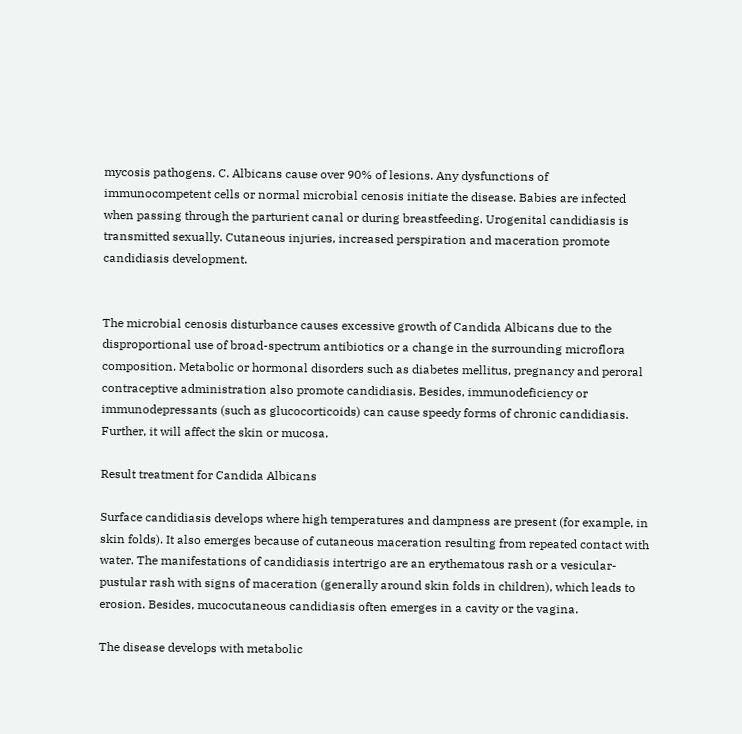mycosis pathogens. C. Albicans cause over 90% of lesions. Any dysfunctions of immunocompetent cells or normal microbial cenosis initiate the disease. Babies are infected when passing through the parturient canal or during breastfeeding. Urogenital candidiasis is transmitted sexually. Cutaneous injuries, increased perspiration and maceration promote candidiasis development.


The microbial cenosis disturbance causes excessive growth of Candida Albicans due to the disproportional use of broad-spectrum antibiotics or a change in the surrounding microflora composition. Metabolic or hormonal disorders such as diabetes mellitus, pregnancy and peroral contraceptive administration also promote candidiasis. Besides, immunodeficiency or immunodepressants (such as glucocorticoids) can cause speedy forms of chronic candidiasis. Further, it will affect the skin or mucosa.

Result treatment for Candida Albicans

Surface candidiasis develops where high temperatures and dampness are present (for example, in skin folds). It also emerges because of cutaneous maceration resulting from repeated contact with water. The manifestations of candidiasis intertrigo are an erythematous rash or a vesicular-pustular rash with signs of maceration (generally around skin folds in children), which leads to erosion. Besides, mucocutaneous candidiasis often emerges in a cavity or the vagina.

The disease develops with metabolic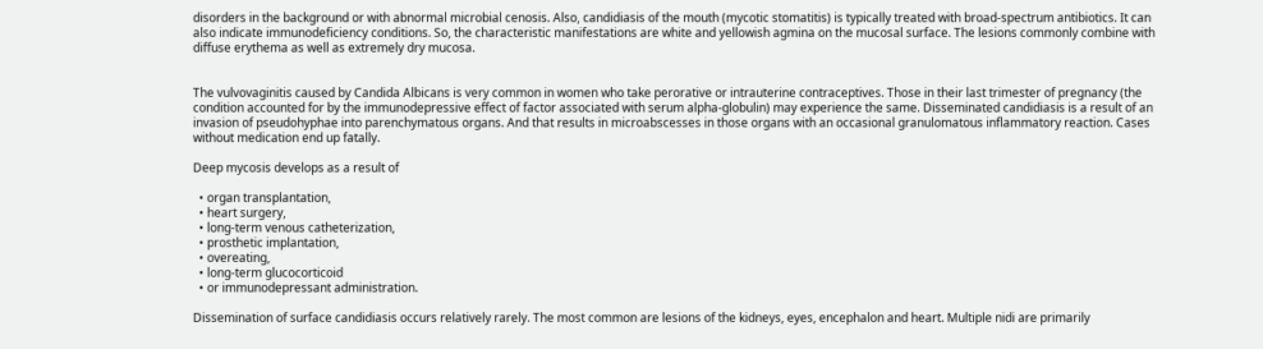disorders in the background or with abnormal microbial cenosis. Also, candidiasis of the mouth (mycotic stomatitis) is typically treated with broad-spectrum antibiotics. It can also indicate immunodeficiency conditions. So, the characteristic manifestations are white and yellowish agmina on the mucosal surface. The lesions commonly combine with diffuse erythema as well as extremely dry mucosa.


The vulvovaginitis caused by Candida Albicans is very common in women who take perorative or intrauterine contraceptives. Those in their last trimester of pregnancy (the condition accounted for by the immunodepressive effect of factor associated with serum alpha-globulin) may experience the same. Disseminated candidiasis is a result of an invasion of pseudohyphae into parenchymatous organs. And that results in microabscesses in those organs with an occasional granulomatous inflammatory reaction. Cases without medication end up fatally.

Deep mycosis develops as a result of

  • organ transplantation,
  • heart surgery,
  • long-term venous catheterization,
  • prosthetic implantation,
  • overeating,
  • long-term glucocorticoid
  • or immunodepressant administration.

Dissemination of surface candidiasis occurs relatively rarely. The most common are lesions of the kidneys, eyes, encephalon and heart. Multiple nidi are primarily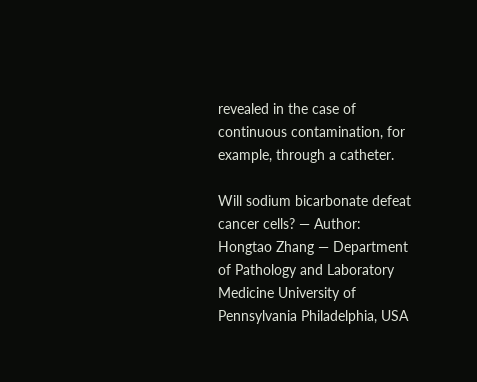revealed in the case of continuous contamination, for example, through a catheter.

Will sodium bicarbonate defeat cancer cells? — Author: Hongtao Zhang — Department of Pathology and Laboratory Medicine University of Pennsylvania Philadelphia, USA